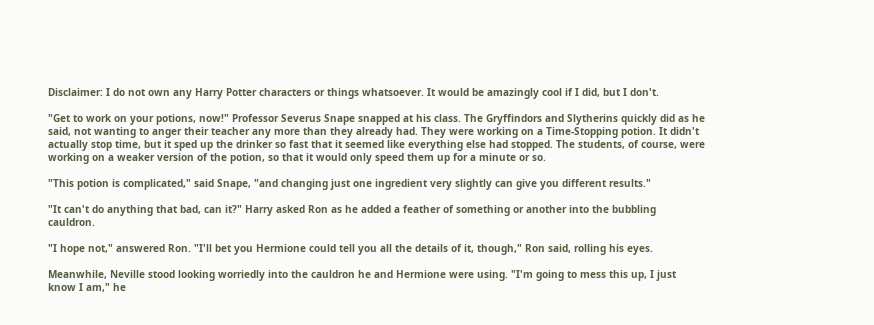Disclaimer: I do not own any Harry Potter characters or things whatsoever. It would be amazingly cool if I did, but I don't.

"Get to work on your potions, now!" Professor Severus Snape snapped at his class. The Gryffindors and Slytherins quickly did as he said, not wanting to anger their teacher any more than they already had. They were working on a Time-Stopping potion. It didn't actually stop time, but it sped up the drinker so fast that it seemed like everything else had stopped. The students, of course, were working on a weaker version of the potion, so that it would only speed them up for a minute or so.

"This potion is complicated," said Snape, "and changing just one ingredient very slightly can give you different results."

"It can't do anything that bad, can it?" Harry asked Ron as he added a feather of something or another into the bubbling cauldron.

"I hope not," answered Ron. "I'll bet you Hermione could tell you all the details of it, though," Ron said, rolling his eyes.

Meanwhile, Neville stood looking worriedly into the cauldron he and Hermione were using. "I'm going to mess this up, I just know I am," he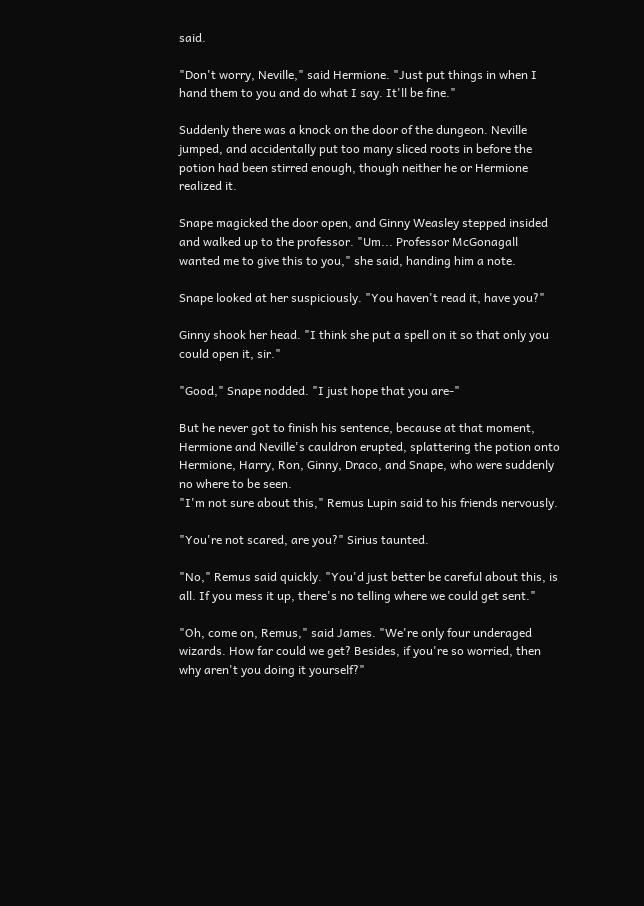said.

"Don't worry, Neville," said Hermione. "Just put things in when I hand them to you and do what I say. It'll be fine."

Suddenly there was a knock on the door of the dungeon. Neville jumped, and accidentally put too many sliced roots in before the potion had been stirred enough, though neither he or Hermione realized it.

Snape magicked the door open, and Ginny Weasley stepped insided and walked up to the professor. "Um... Professor McGonagall wanted me to give this to you," she said, handing him a note.

Snape looked at her suspiciously. "You haven't read it, have you?"

Ginny shook her head. "I think she put a spell on it so that only you could open it, sir."

"Good," Snape nodded. "I just hope that you are-"

But he never got to finish his sentence, because at that moment, Hermione and Neville's cauldron erupted, splattering the potion onto Hermione, Harry, Ron, Ginny, Draco, and Snape, who were suddenly no where to be seen.
"I'm not sure about this," Remus Lupin said to his friends nervously.

"You're not scared, are you?" Sirius taunted.

"No," Remus said quickly. "You'd just better be careful about this, is all. If you mess it up, there's no telling where we could get sent."

"Oh, come on, Remus," said James. "We're only four underaged wizards. How far could we get? Besides, if you're so worried, then why aren't you doing it yourself?"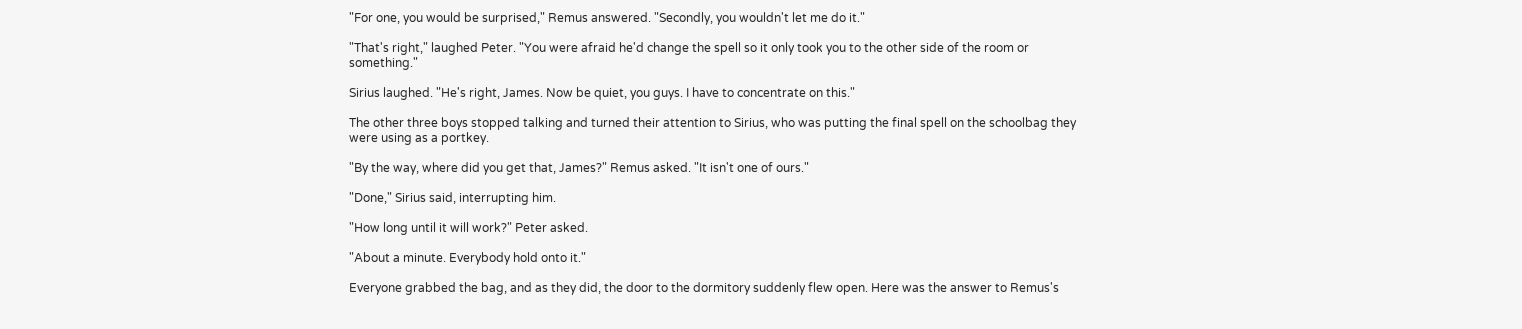"For one, you would be surprised," Remus answered. "Secondly, you wouldn't let me do it."

"That's right," laughed Peter. "You were afraid he'd change the spell so it only took you to the other side of the room or something."

Sirius laughed. "He's right, James. Now be quiet, you guys. I have to concentrate on this."

The other three boys stopped talking and turned their attention to Sirius, who was putting the final spell on the schoolbag they were using as a portkey.

"By the way, where did you get that, James?" Remus asked. "It isn't one of ours."

"Done," Sirius said, interrupting him.

"How long until it will work?" Peter asked.

"About a minute. Everybody hold onto it."

Everyone grabbed the bag, and as they did, the door to the dormitory suddenly flew open. Here was the answer to Remus's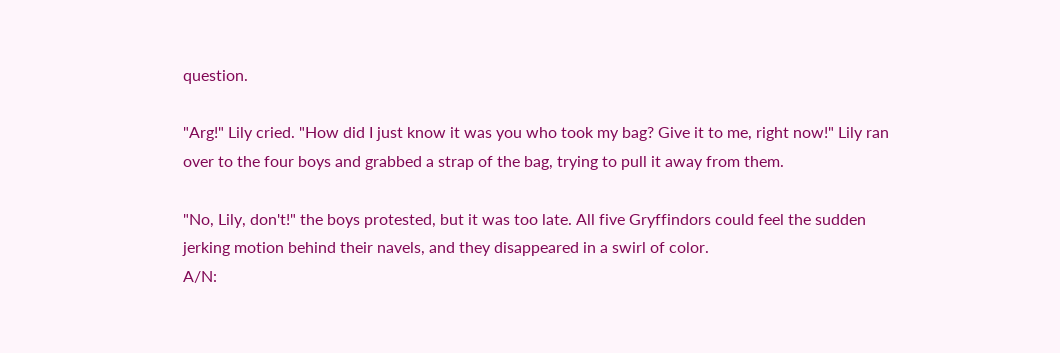question.

"Arg!" Lily cried. "How did I just know it was you who took my bag? Give it to me, right now!" Lily ran over to the four boys and grabbed a strap of the bag, trying to pull it away from them.

"No, Lily, don't!" the boys protested, but it was too late. All five Gryffindors could feel the sudden jerking motion behind their navels, and they disappeared in a swirl of color.
A/N: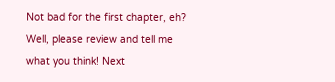Not bad for the first chapter, eh? Well, please review and tell me what you think! Next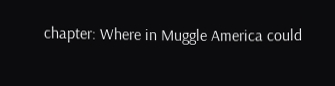chapter: Where in Muggle America could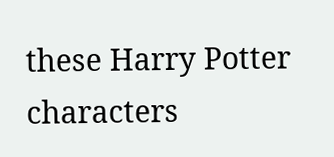these Harry Potter characters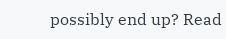possibly end up? Read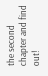the second chapter and find out!